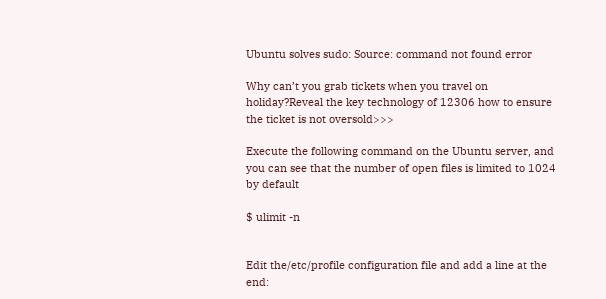Ubuntu solves sudo: Source: command not found error

Why can’t you grab tickets when you travel on holiday?Reveal the key technology of 12306 how to ensure the ticket is not oversold>>>

Execute the following command on the Ubuntu server, and you can see that the number of open files is limited to 1024 by default

$ ulimit -n


Edit the/etc/profile configuration file and add a line at the end: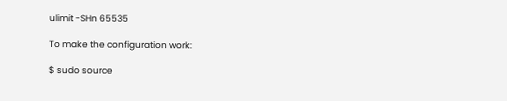ulimit -SHn 65535

To make the configuration work:

$ sudo source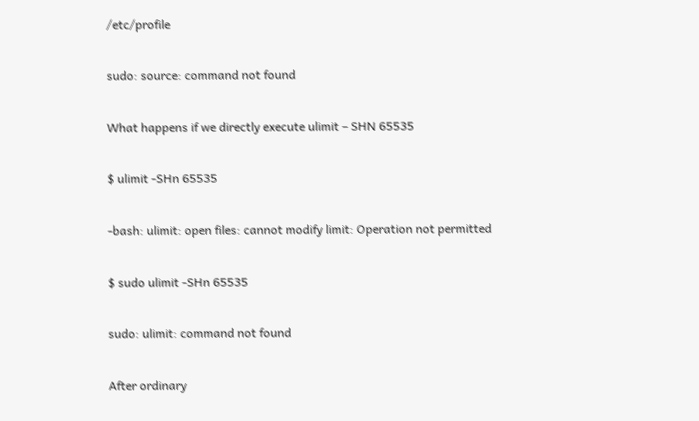/etc/profile

sudo: source: command not found

What happens if we directly execute ulimit – SHN 65535

$ ulimit -SHn 65535

-bash: ulimit: open files: cannot modify limit: Operation not permitted

$ sudo ulimit -SHn 65535

sudo: ulimit: command not found

After ordinary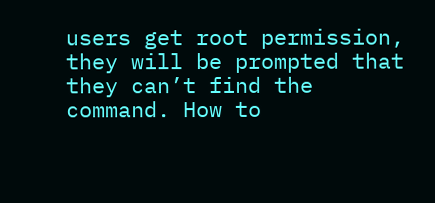users get root permission, they will be prompted that they can’t find the command. How to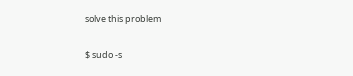solve this problem

$ sudo -s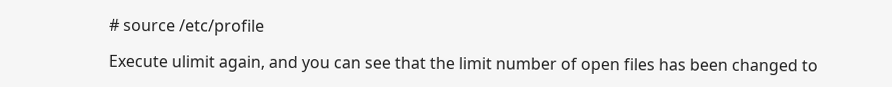# source /etc/profile

Execute ulimit again, and you can see that the limit number of open files has been changed to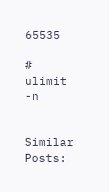65535

# ulimit -n


Similar Posts: